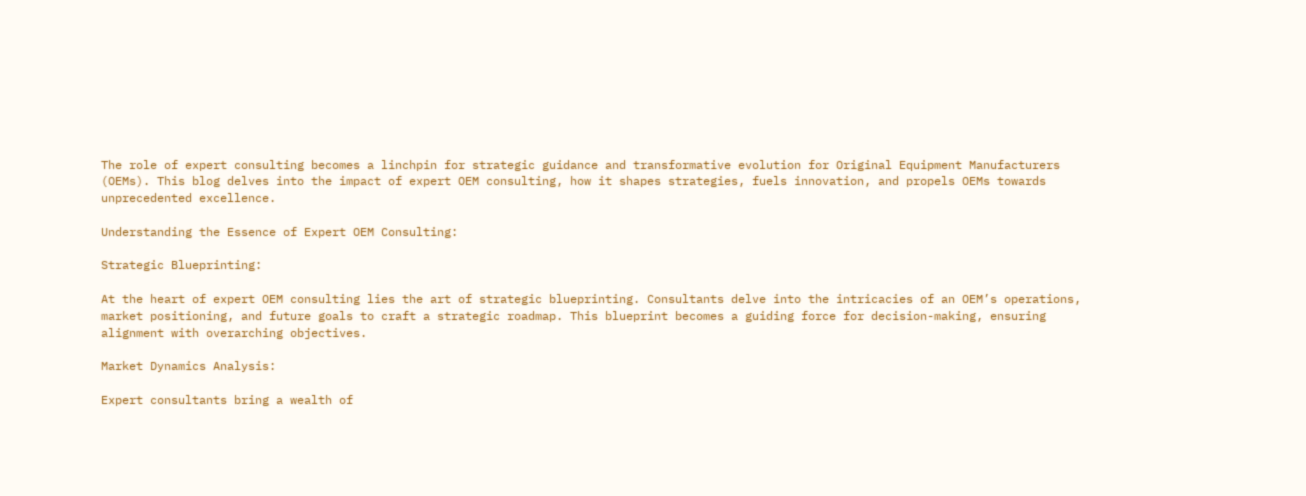The role of expert consulting becomes a linchpin for strategic guidance and transformative evolution for Original Equipment Manufacturers (OEMs). This blog delves into the impact of expert OEM consulting, how it shapes strategies, fuels innovation, and propels OEMs towards unprecedented excellence.

Understanding the Essence of Expert OEM Consulting:

Strategic Blueprinting:

At the heart of expert OEM consulting lies the art of strategic blueprinting. Consultants delve into the intricacies of an OEM’s operations, market positioning, and future goals to craft a strategic roadmap. This blueprint becomes a guiding force for decision-making, ensuring alignment with overarching objectives.

Market Dynamics Analysis:

Expert consultants bring a wealth of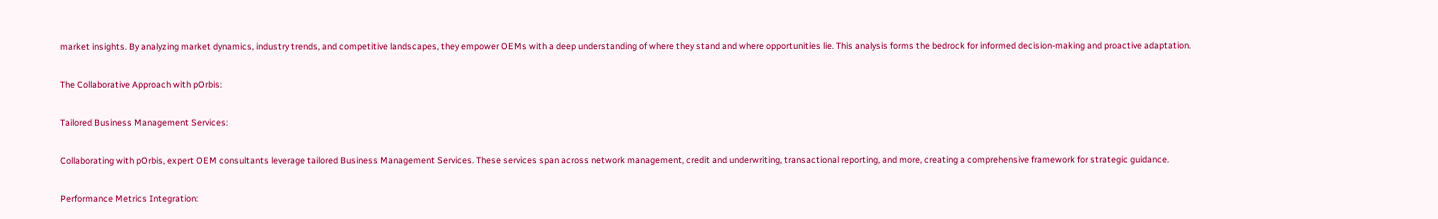market insights. By analyzing market dynamics, industry trends, and competitive landscapes, they empower OEMs with a deep understanding of where they stand and where opportunities lie. This analysis forms the bedrock for informed decision-making and proactive adaptation.

The Collaborative Approach with pOrbis:

Tailored Business Management Services:

Collaborating with pOrbis, expert OEM consultants leverage tailored Business Management Services. These services span across network management, credit and underwriting, transactional reporting, and more, creating a comprehensive framework for strategic guidance.

Performance Metrics Integration: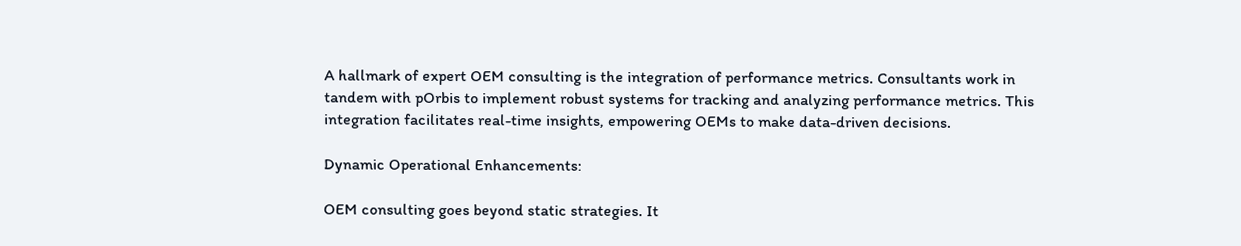A hallmark of expert OEM consulting is the integration of performance metrics. Consultants work in tandem with pOrbis to implement robust systems for tracking and analyzing performance metrics. This integration facilitates real-time insights, empowering OEMs to make data-driven decisions.

Dynamic Operational Enhancements:

OEM consulting goes beyond static strategies. It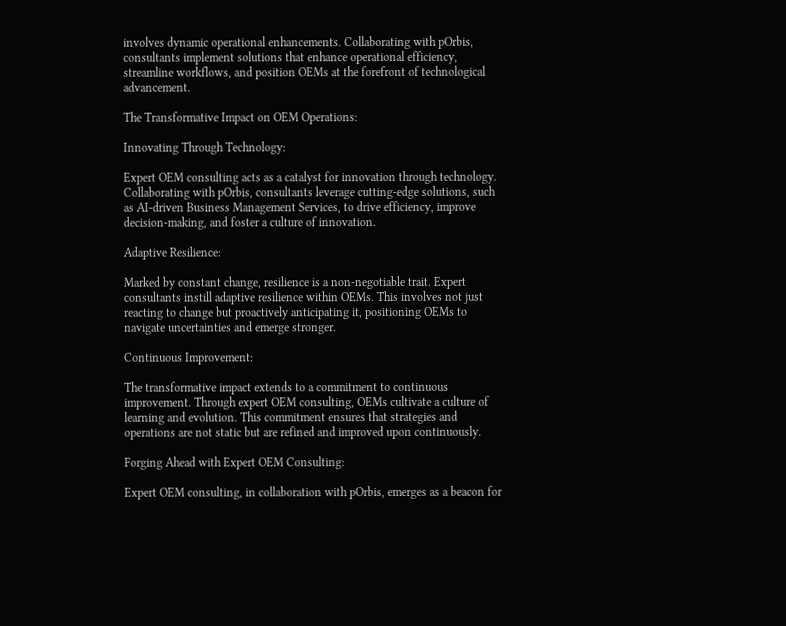involves dynamic operational enhancements. Collaborating with pOrbis, consultants implement solutions that enhance operational efficiency, streamline workflows, and position OEMs at the forefront of technological advancement.

The Transformative Impact on OEM Operations:

Innovating Through Technology:

Expert OEM consulting acts as a catalyst for innovation through technology. Collaborating with pOrbis, consultants leverage cutting-edge solutions, such as AI-driven Business Management Services, to drive efficiency, improve decision-making, and foster a culture of innovation.

Adaptive Resilience:

Marked by constant change, resilience is a non-negotiable trait. Expert consultants instill adaptive resilience within OEMs. This involves not just reacting to change but proactively anticipating it, positioning OEMs to navigate uncertainties and emerge stronger.

Continuous Improvement:

The transformative impact extends to a commitment to continuous improvement. Through expert OEM consulting, OEMs cultivate a culture of learning and evolution. This commitment ensures that strategies and operations are not static but are refined and improved upon continuously.

Forging Ahead with Expert OEM Consulting:

Expert OEM consulting, in collaboration with pOrbis, emerges as a beacon for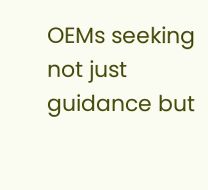OEMs seeking not just guidance but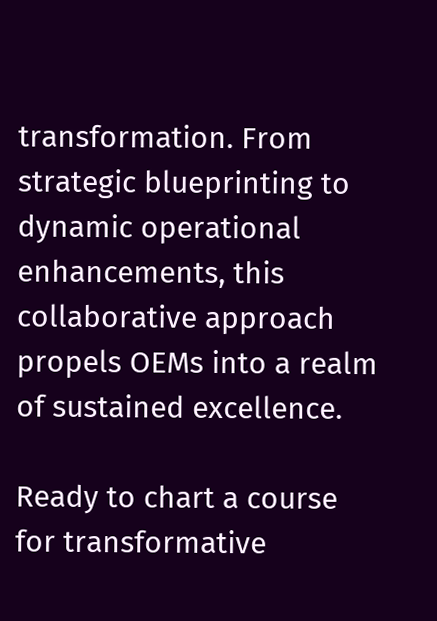transformation. From strategic blueprinting to dynamic operational enhancements, this collaborative approach propels OEMs into a realm of sustained excellence.

Ready to chart a course for transformative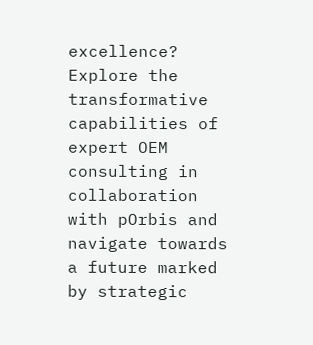excellence? Explore the transformative capabilities of expert OEM consulting in collaboration with pOrbis and navigate towards a future marked by strategic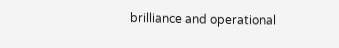brilliance and operational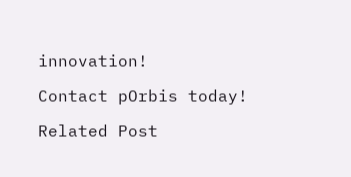innovation!

Contact pOrbis today!

Related Post